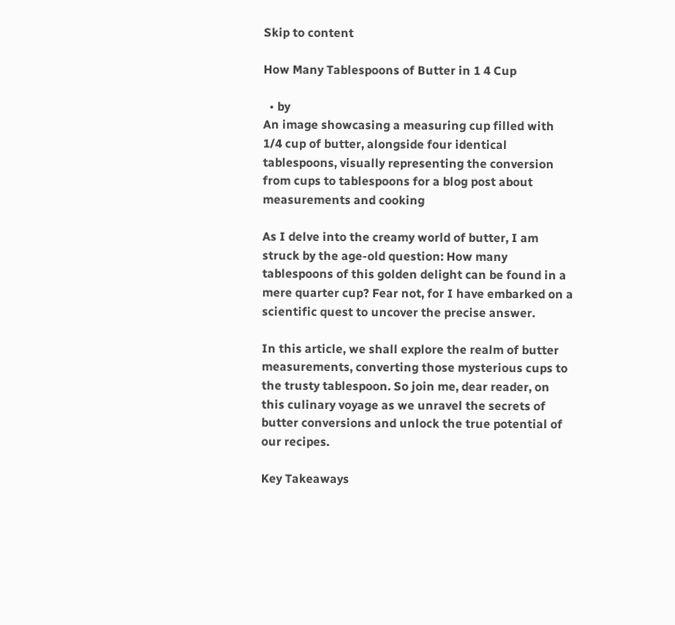Skip to content

How Many Tablespoons of Butter in 1 4 Cup

  • by
An image showcasing a measuring cup filled with 1/4 cup of butter, alongside four identical tablespoons, visually representing the conversion from cups to tablespoons for a blog post about measurements and cooking

As I delve into the creamy world of butter, I am struck by the age-old question: How many tablespoons of this golden delight can be found in a mere quarter cup? Fear not, for I have embarked on a scientific quest to uncover the precise answer.

In this article, we shall explore the realm of butter measurements, converting those mysterious cups to the trusty tablespoon. So join me, dear reader, on this culinary voyage as we unravel the secrets of butter conversions and unlock the true potential of our recipes.

Key Takeaways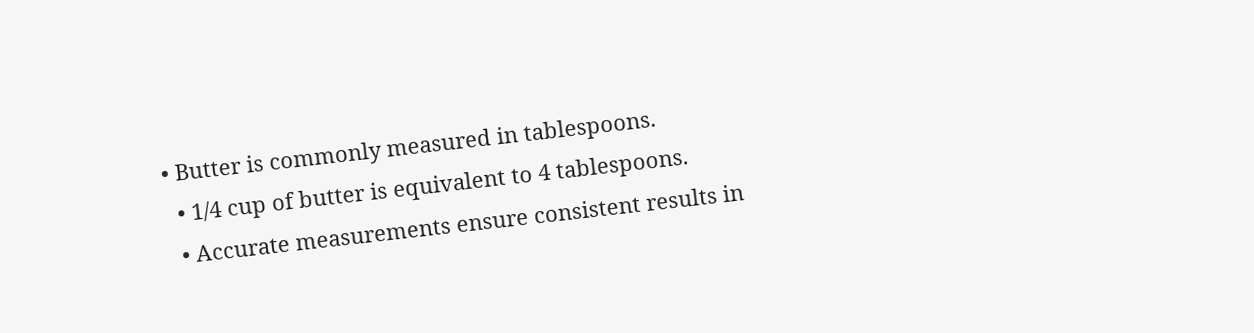• Butter is commonly measured in tablespoons.
  • 1/4 cup of butter is equivalent to 4 tablespoons.
  • Accurate measurements ensure consistent results in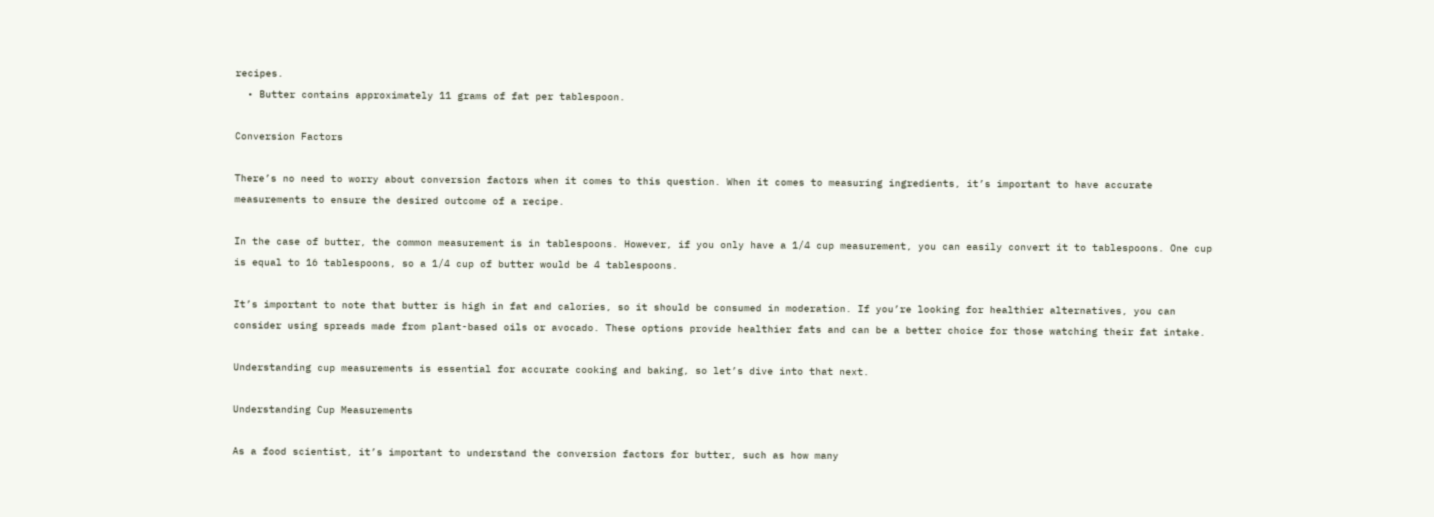recipes.
  • Butter contains approximately 11 grams of fat per tablespoon.

Conversion Factors

There’s no need to worry about conversion factors when it comes to this question. When it comes to measuring ingredients, it’s important to have accurate measurements to ensure the desired outcome of a recipe.

In the case of butter, the common measurement is in tablespoons. However, if you only have a 1/4 cup measurement, you can easily convert it to tablespoons. One cup is equal to 16 tablespoons, so a 1/4 cup of butter would be 4 tablespoons.

It’s important to note that butter is high in fat and calories, so it should be consumed in moderation. If you’re looking for healthier alternatives, you can consider using spreads made from plant-based oils or avocado. These options provide healthier fats and can be a better choice for those watching their fat intake.

Understanding cup measurements is essential for accurate cooking and baking, so let’s dive into that next.

Understanding Cup Measurements

As a food scientist, it’s important to understand the conversion factors for butter, such as how many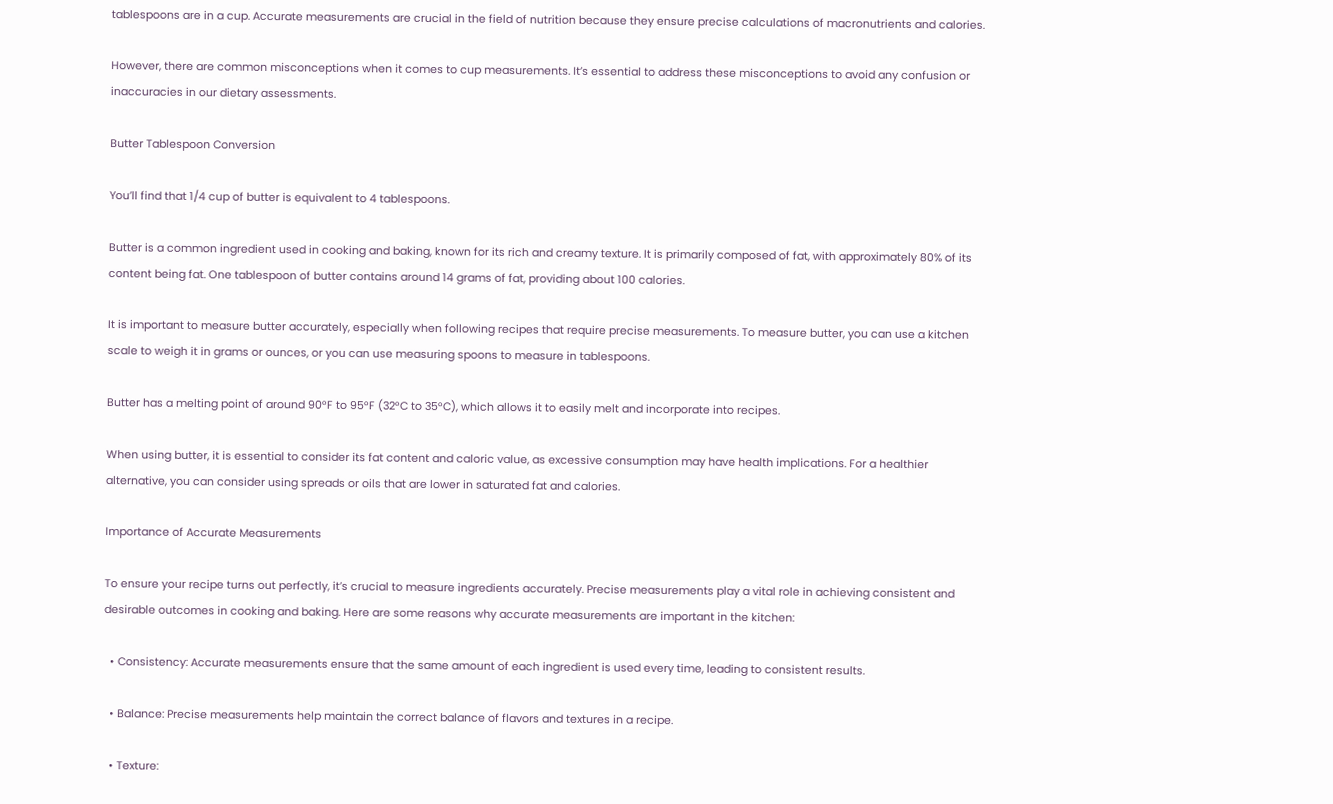tablespoons are in a cup. Accurate measurements are crucial in the field of nutrition because they ensure precise calculations of macronutrients and calories.

However, there are common misconceptions when it comes to cup measurements. It’s essential to address these misconceptions to avoid any confusion or inaccuracies in our dietary assessments.

Butter Tablespoon Conversion

You’ll find that 1/4 cup of butter is equivalent to 4 tablespoons.

Butter is a common ingredient used in cooking and baking, known for its rich and creamy texture. It is primarily composed of fat, with approximately 80% of its content being fat. One tablespoon of butter contains around 14 grams of fat, providing about 100 calories.

It is important to measure butter accurately, especially when following recipes that require precise measurements. To measure butter, you can use a kitchen scale to weigh it in grams or ounces, or you can use measuring spoons to measure in tablespoons.

Butter has a melting point of around 90°F to 95°F (32°C to 35°C), which allows it to easily melt and incorporate into recipes.

When using butter, it is essential to consider its fat content and caloric value, as excessive consumption may have health implications. For a healthier alternative, you can consider using spreads or oils that are lower in saturated fat and calories.

Importance of Accurate Measurements

To ensure your recipe turns out perfectly, it’s crucial to measure ingredients accurately. Precise measurements play a vital role in achieving consistent and desirable outcomes in cooking and baking. Here are some reasons why accurate measurements are important in the kitchen:

  • Consistency: Accurate measurements ensure that the same amount of each ingredient is used every time, leading to consistent results.

  • Balance: Precise measurements help maintain the correct balance of flavors and textures in a recipe.

  • Texture: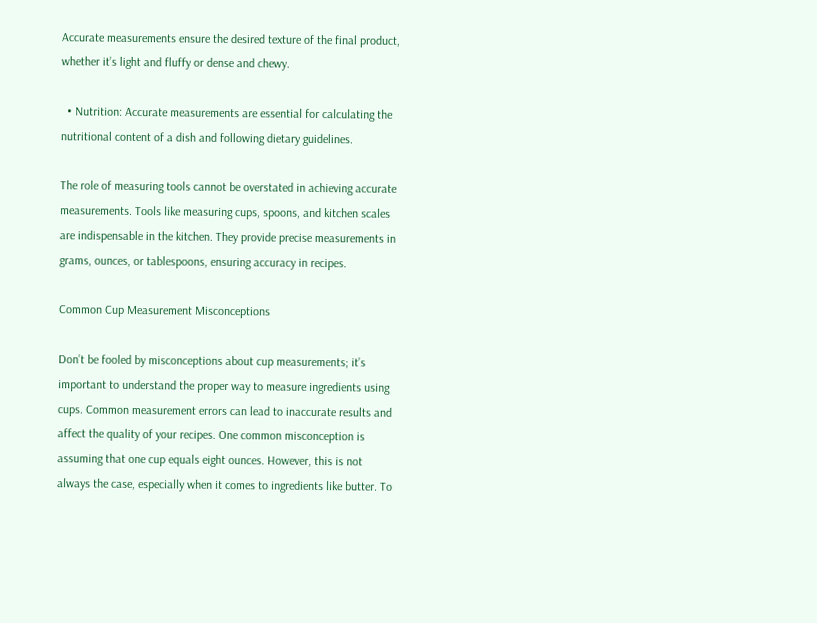Accurate measurements ensure the desired texture of the final product, whether it’s light and fluffy or dense and chewy.

  • Nutrition: Accurate measurements are essential for calculating the nutritional content of a dish and following dietary guidelines.

The role of measuring tools cannot be overstated in achieving accurate measurements. Tools like measuring cups, spoons, and kitchen scales are indispensable in the kitchen. They provide precise measurements in grams, ounces, or tablespoons, ensuring accuracy in recipes.

Common Cup Measurement Misconceptions

Don’t be fooled by misconceptions about cup measurements; it’s important to understand the proper way to measure ingredients using cups. Common measurement errors can lead to inaccurate results and affect the quality of your recipes. One common misconception is assuming that one cup equals eight ounces. However, this is not always the case, especially when it comes to ingredients like butter. To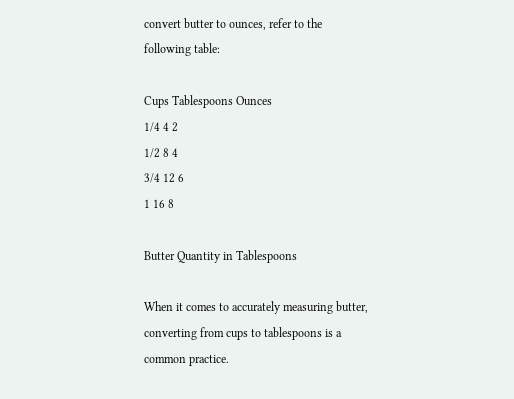convert butter to ounces, refer to the following table:

Cups Tablespoons Ounces
1/4 4 2
1/2 8 4
3/4 12 6
1 16 8

Butter Quantity in Tablespoons

When it comes to accurately measuring butter, converting from cups to tablespoons is a common practice.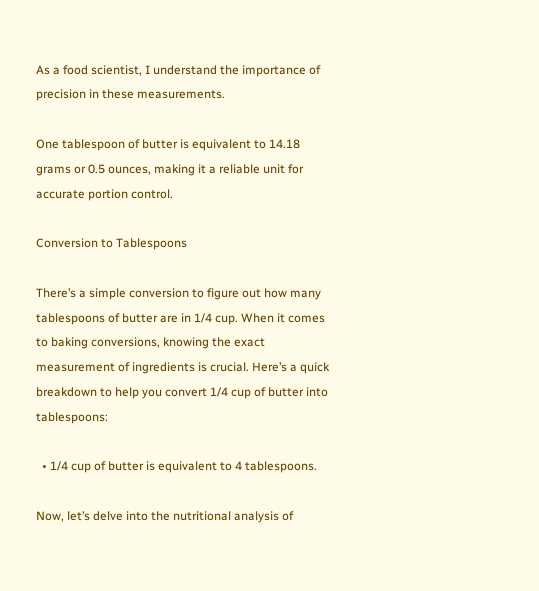As a food scientist, I understand the importance of precision in these measurements.

One tablespoon of butter is equivalent to 14.18 grams or 0.5 ounces, making it a reliable unit for accurate portion control.

Conversion to Tablespoons

There’s a simple conversion to figure out how many tablespoons of butter are in 1/4 cup. When it comes to baking conversions, knowing the exact measurement of ingredients is crucial. Here’s a quick breakdown to help you convert 1/4 cup of butter into tablespoons:

  • 1/4 cup of butter is equivalent to 4 tablespoons.

Now, let’s delve into the nutritional analysis of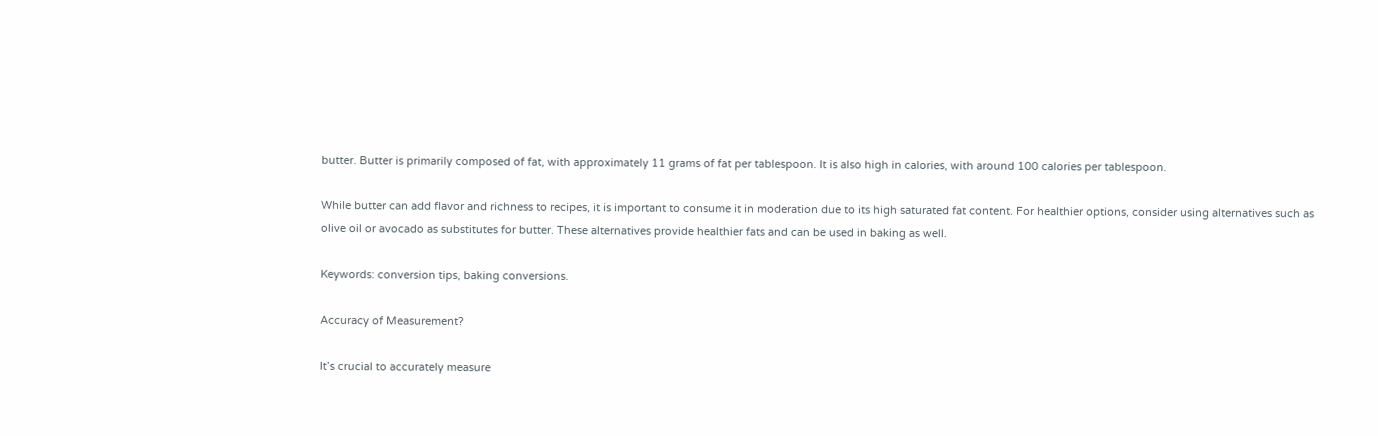butter. Butter is primarily composed of fat, with approximately 11 grams of fat per tablespoon. It is also high in calories, with around 100 calories per tablespoon.

While butter can add flavor and richness to recipes, it is important to consume it in moderation due to its high saturated fat content. For healthier options, consider using alternatives such as olive oil or avocado as substitutes for butter. These alternatives provide healthier fats and can be used in baking as well.

Keywords: conversion tips, baking conversions.

Accuracy of Measurement?

It’s crucial to accurately measure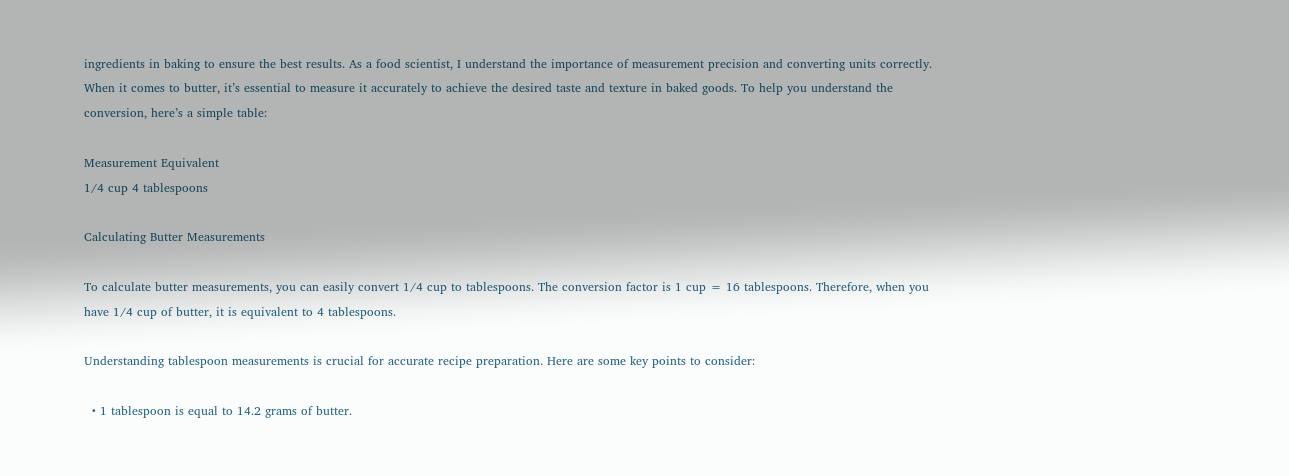ingredients in baking to ensure the best results. As a food scientist, I understand the importance of measurement precision and converting units correctly. When it comes to butter, it’s essential to measure it accurately to achieve the desired taste and texture in baked goods. To help you understand the conversion, here’s a simple table:

Measurement Equivalent
1/4 cup 4 tablespoons

Calculating Butter Measurements

To calculate butter measurements, you can easily convert 1/4 cup to tablespoons. The conversion factor is 1 cup = 16 tablespoons. Therefore, when you have 1/4 cup of butter, it is equivalent to 4 tablespoons.

Understanding tablespoon measurements is crucial for accurate recipe preparation. Here are some key points to consider:

  • 1 tablespoon is equal to 14.2 grams of butter.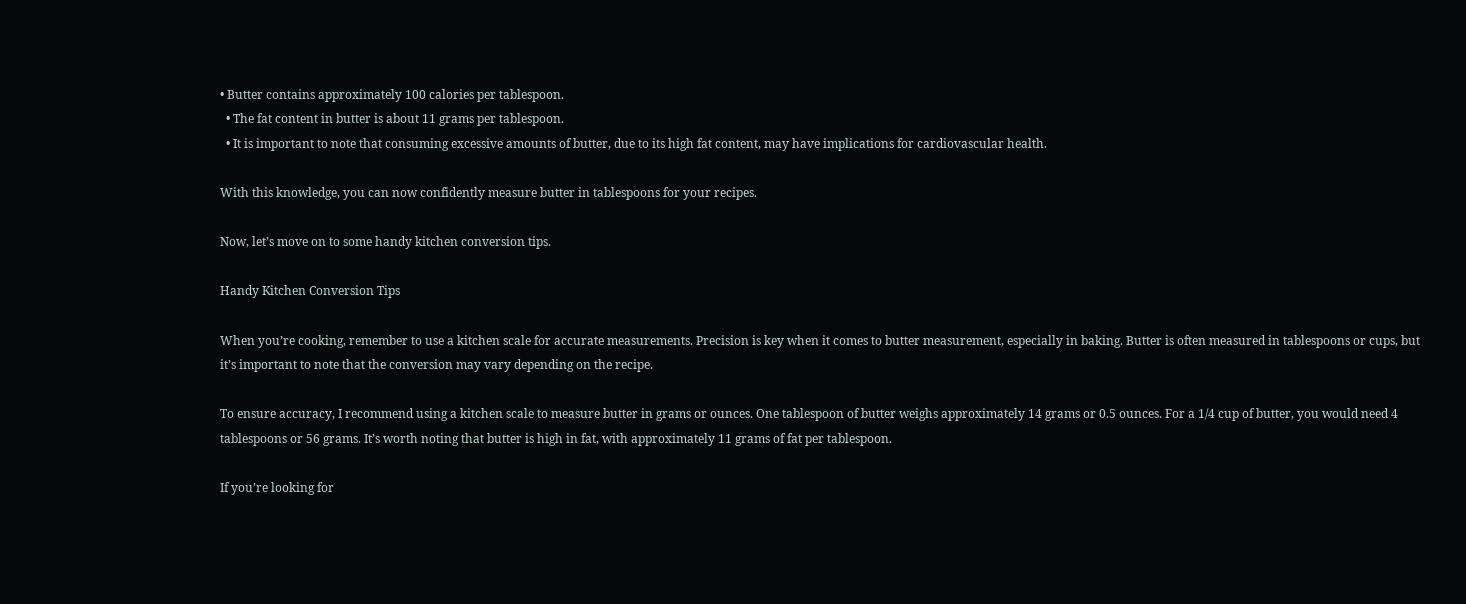• Butter contains approximately 100 calories per tablespoon.
  • The fat content in butter is about 11 grams per tablespoon.
  • It is important to note that consuming excessive amounts of butter, due to its high fat content, may have implications for cardiovascular health.

With this knowledge, you can now confidently measure butter in tablespoons for your recipes.

Now, let’s move on to some handy kitchen conversion tips.

Handy Kitchen Conversion Tips

When you’re cooking, remember to use a kitchen scale for accurate measurements. Precision is key when it comes to butter measurement, especially in baking. Butter is often measured in tablespoons or cups, but it’s important to note that the conversion may vary depending on the recipe.

To ensure accuracy, I recommend using a kitchen scale to measure butter in grams or ounces. One tablespoon of butter weighs approximately 14 grams or 0.5 ounces. For a 1/4 cup of butter, you would need 4 tablespoons or 56 grams. It’s worth noting that butter is high in fat, with approximately 11 grams of fat per tablespoon.

If you’re looking for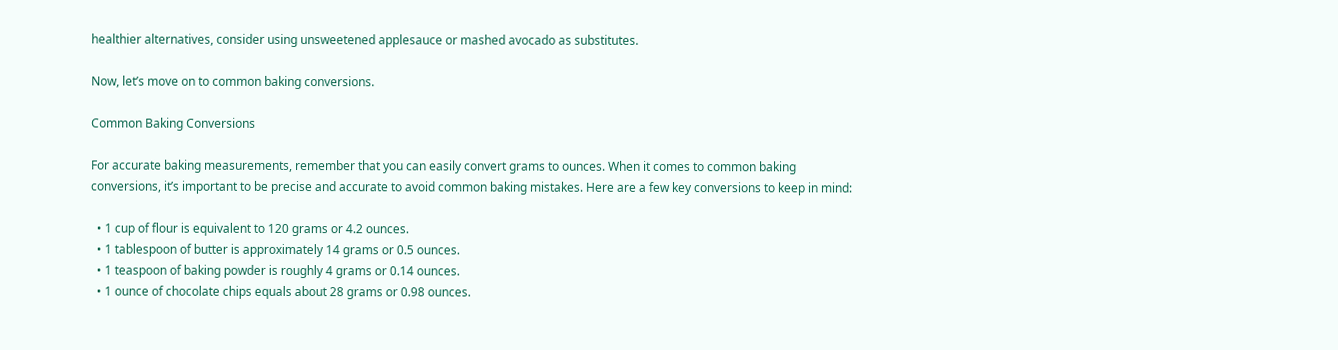healthier alternatives, consider using unsweetened applesauce or mashed avocado as substitutes.

Now, let’s move on to common baking conversions.

Common Baking Conversions

For accurate baking measurements, remember that you can easily convert grams to ounces. When it comes to common baking conversions, it’s important to be precise and accurate to avoid common baking mistakes. Here are a few key conversions to keep in mind:

  • 1 cup of flour is equivalent to 120 grams or 4.2 ounces.
  • 1 tablespoon of butter is approximately 14 grams or 0.5 ounces.
  • 1 teaspoon of baking powder is roughly 4 grams or 0.14 ounces.
  • 1 ounce of chocolate chips equals about 28 grams or 0.98 ounces.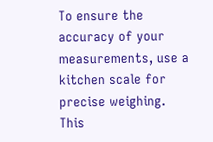To ensure the accuracy of your measurements, use a kitchen scale for precise weighing. This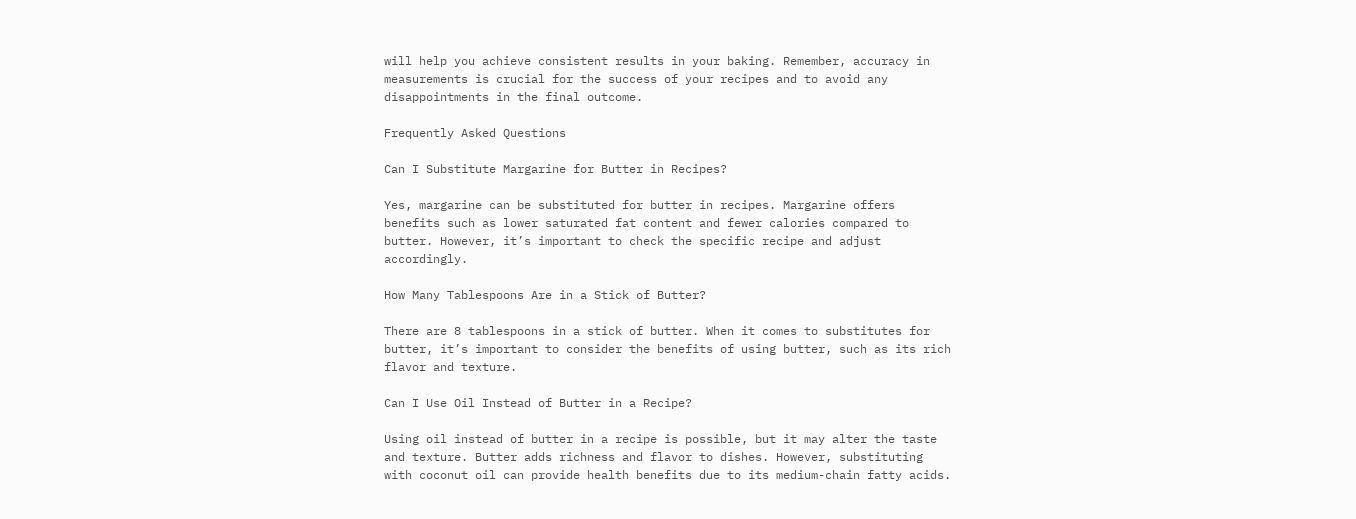will help you achieve consistent results in your baking. Remember, accuracy in measurements is crucial for the success of your recipes and to avoid any disappointments in the final outcome.

Frequently Asked Questions

Can I Substitute Margarine for Butter in Recipes?

Yes, margarine can be substituted for butter in recipes. Margarine offers benefits such as lower saturated fat content and fewer calories compared to butter. However, it’s important to check the specific recipe and adjust accordingly.

How Many Tablespoons Are in a Stick of Butter?

There are 8 tablespoons in a stick of butter. When it comes to substitutes for butter, it’s important to consider the benefits of using butter, such as its rich flavor and texture.

Can I Use Oil Instead of Butter in a Recipe?

Using oil instead of butter in a recipe is possible, but it may alter the taste and texture. Butter adds richness and flavor to dishes. However, substituting with coconut oil can provide health benefits due to its medium-chain fatty acids.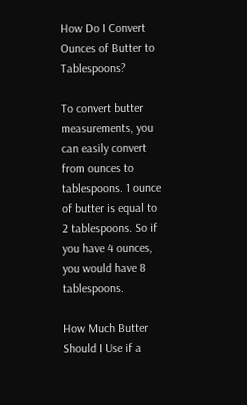How Do I Convert Ounces of Butter to Tablespoons?

To convert butter measurements, you can easily convert from ounces to tablespoons. 1 ounce of butter is equal to 2 tablespoons. So if you have 4 ounces, you would have 8 tablespoons.

How Much Butter Should I Use if a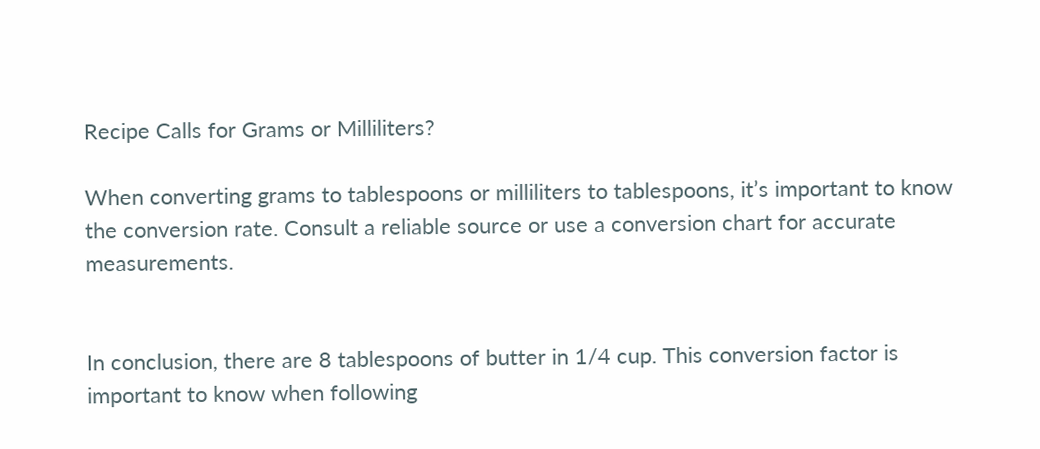Recipe Calls for Grams or Milliliters?

When converting grams to tablespoons or milliliters to tablespoons, it’s important to know the conversion rate. Consult a reliable source or use a conversion chart for accurate measurements.


In conclusion, there are 8 tablespoons of butter in 1/4 cup. This conversion factor is important to know when following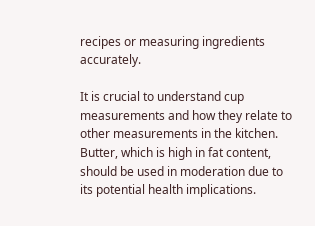recipes or measuring ingredients accurately.

It is crucial to understand cup measurements and how they relate to other measurements in the kitchen. Butter, which is high in fat content, should be used in moderation due to its potential health implications.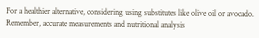For a healthier alternative, considering using substitutes like olive oil or avocado. Remember, accurate measurements and nutritional analysis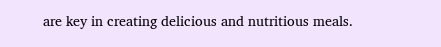are key in creating delicious and nutritious meals.